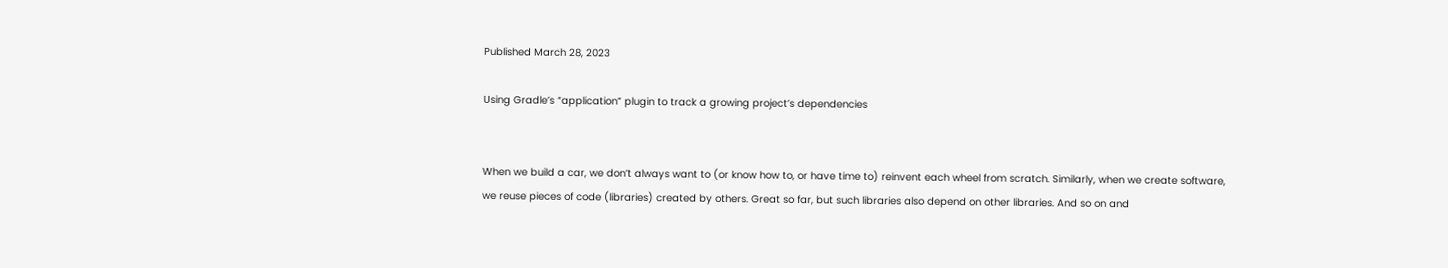Published March 28, 2023

Using Gradle’s “application” plugin to track a growing project’s dependencies


When we build a car, we don’t always want to (or know how to, or have time to) reinvent each wheel from scratch. Similarly, when we create software, we reuse pieces of code (libraries) created by others. Great so far, but such libraries also depend on other libraries. And so on and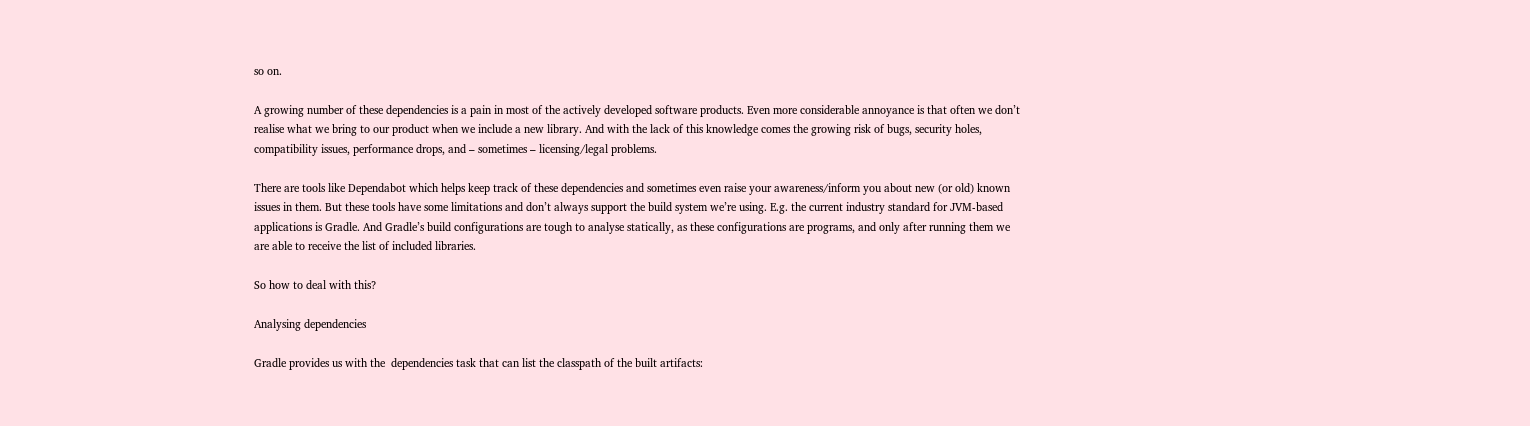so on.

A growing number of these dependencies is a pain in most of the actively developed software products. Even more considerable annoyance is that often we don’t realise what we bring to our product when we include a new library. And with the lack of this knowledge comes the growing risk of bugs, security holes, compatibility issues, performance drops, and – sometimes – licensing/legal problems.

There are tools like Dependabot which helps keep track of these dependencies and sometimes even raise your awareness/inform you about new (or old) known issues in them. But these tools have some limitations and don’t always support the build system we’re using. E.g. the current industry standard for JVM-based applications is Gradle. And Gradle’s build configurations are tough to analyse statically, as these configurations are programs, and only after running them we are able to receive the list of included libraries.

So how to deal with this?

Analysing dependencies

Gradle provides us with the  dependencies task that can list the classpath of the built artifacts: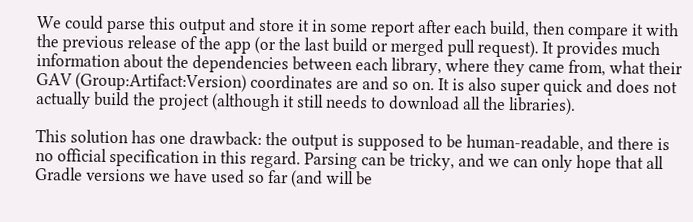We could parse this output and store it in some report after each build, then compare it with the previous release of the app (or the last build or merged pull request). It provides much information about the dependencies between each library, where they came from, what their GAV (Group:Artifact:Version) coordinates are and so on. It is also super quick and does not actually build the project (although it still needs to download all the libraries).

This solution has one drawback: the output is supposed to be human-readable, and there is no official specification in this regard. Parsing can be tricky, and we can only hope that all Gradle versions we have used so far (and will be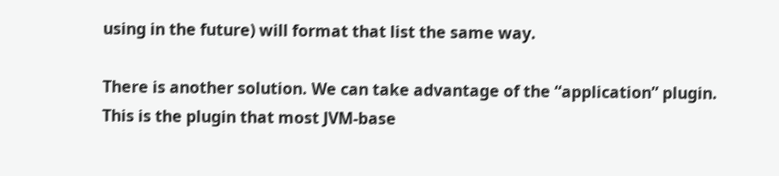using in the future) will format that list the same way.

There is another solution. We can take advantage of the “application” plugin. This is the plugin that most JVM-base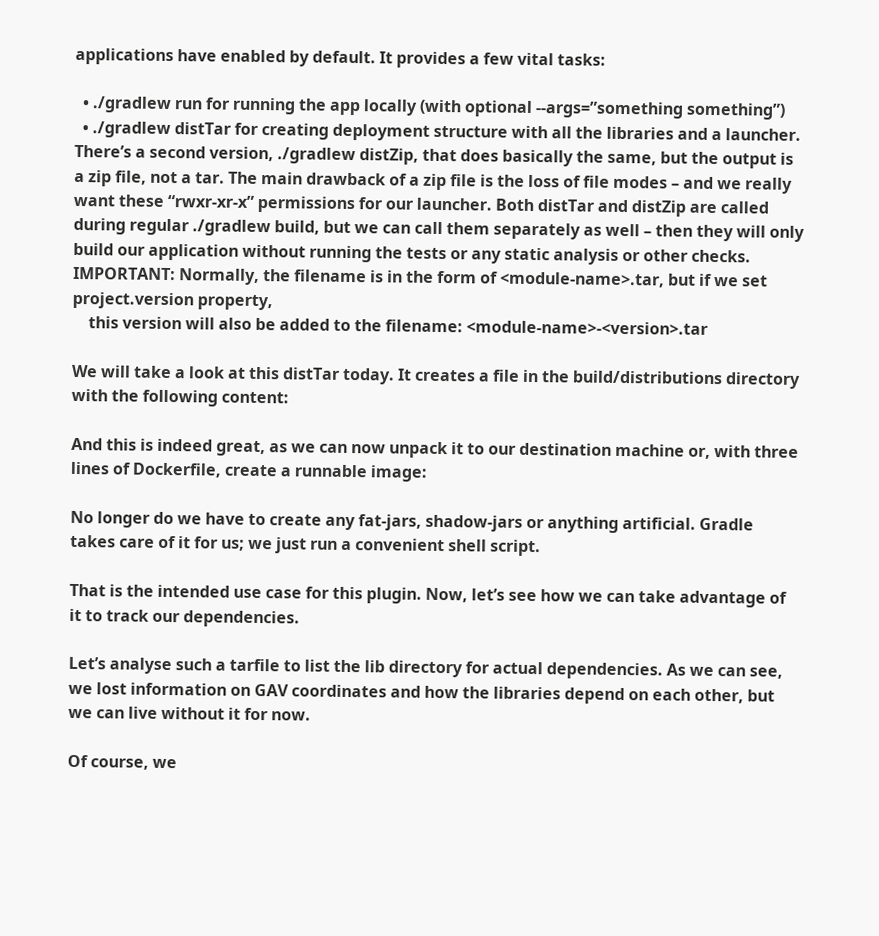applications have enabled by default. It provides a few vital tasks:

  • ./gradlew run for running the app locally (with optional --args=”something something”)
  • ./gradlew distTar for creating deployment structure with all the libraries and a launcher. There’s a second version, ./gradlew distZip, that does basically the same, but the output is a zip file, not a tar. The main drawback of a zip file is the loss of file modes – and we really want these “rwxr-xr-x” permissions for our launcher. Both distTar and distZip are called during regular ./gradlew build, but we can call them separately as well – then they will only build our application without running the tests or any static analysis or other checks. IMPORTANT: Normally, the filename is in the form of <module-name>.tar, but if we set project.version property,
    this version will also be added to the filename: <module-name>-<version>.tar

We will take a look at this distTar today. It creates a file in the build/distributions directory with the following content:

And this is indeed great, as we can now unpack it to our destination machine or, with three lines of Dockerfile, create a runnable image:

No longer do we have to create any fat-jars, shadow-jars or anything artificial. Gradle takes care of it for us; we just run a convenient shell script.

That is the intended use case for this plugin. Now, let’s see how we can take advantage of it to track our dependencies.

Let’s analyse such a tarfile to list the lib directory for actual dependencies. As we can see, we lost information on GAV coordinates and how the libraries depend on each other, but we can live without it for now.

Of course, we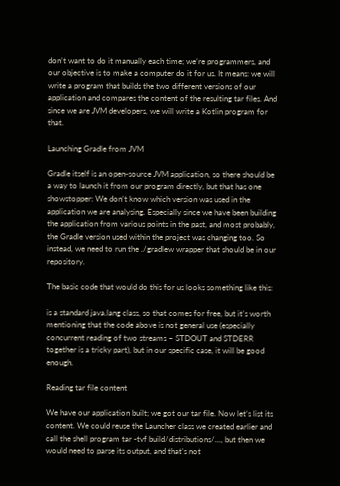don’t want to do it manually each time; we’re programmers, and our objective is to make a computer do it for us. It means: we will write a program that builds the two different versions of our application and compares the content of the resulting tar files. And since we are JVM developers, we will write a Kotlin program for that.

Launching Gradle from JVM

Gradle itself is an open-source JVM application, so there should be a way to launch it from our program directly, but that has one showstopper: We don’t know which version was used in the application we are analysing. Especially since we have been building the application from various points in the past, and most probably, the Gradle version used within the project was changing too. So instead, we need to run the ./gradlew wrapper that should be in our repository.

The basic code that would do this for us looks something like this:

is a standard java.lang class, so that comes for free, but it’s worth mentioning that the code above is not general use (especially concurrent reading of two streams – STDOUT and STDERR together is a tricky part), but in our specific case, it will be good enough.

Reading tar file content

We have our application built; we got our tar file. Now let’s list its content. We could reuse the Launcher class we created earlier and call the shell program tar -tvf build/distributions/..., but then we would need to parse its output, and that’s not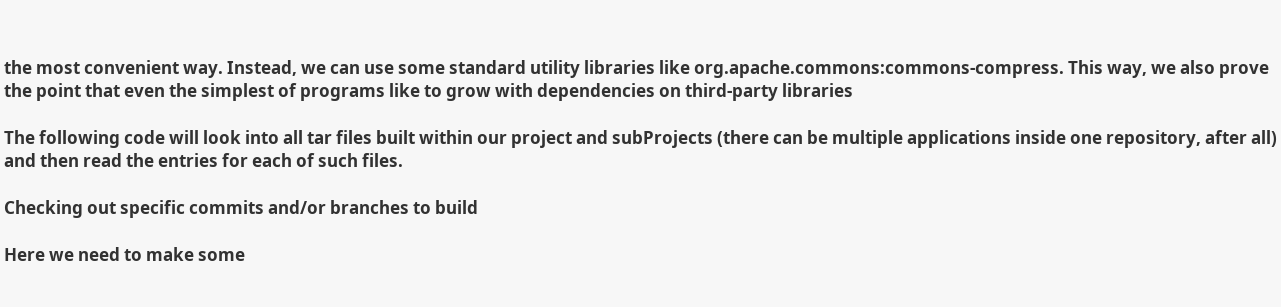the most convenient way. Instead, we can use some standard utility libraries like org.apache.commons:commons-compress. This way, we also prove the point that even the simplest of programs like to grow with dependencies on third-party libraries

The following code will look into all tar files built within our project and subProjects (there can be multiple applications inside one repository, after all) and then read the entries for each of such files.

Checking out specific commits and/or branches to build

Here we need to make some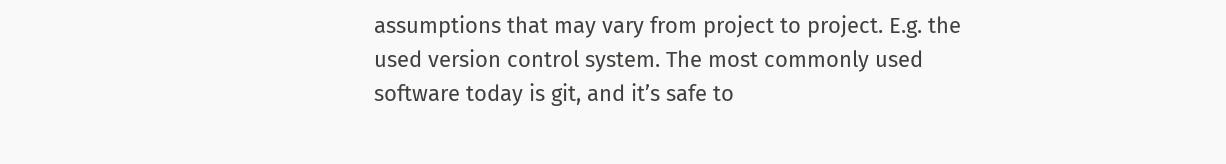assumptions that may vary from project to project. E.g. the used version control system. The most commonly used software today is git, and it’s safe to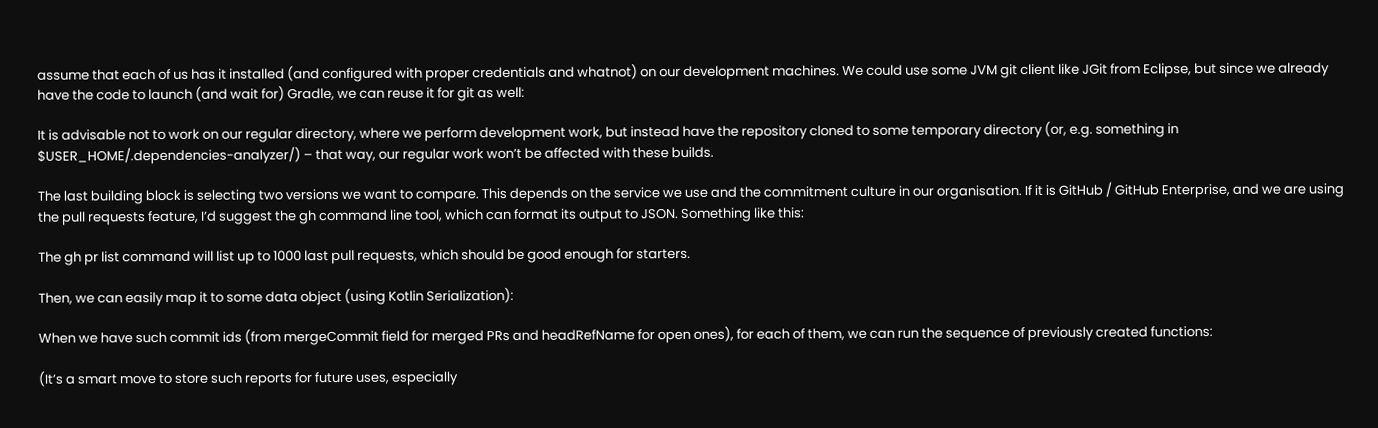assume that each of us has it installed (and configured with proper credentials and whatnot) on our development machines. We could use some JVM git client like JGit from Eclipse, but since we already have the code to launch (and wait for) Gradle, we can reuse it for git as well:

It is advisable not to work on our regular directory, where we perform development work, but instead have the repository cloned to some temporary directory (or, e.g. something in $USER_HOME/.dependencies-analyzer/) – that way, our regular work won’t be affected with these builds.

The last building block is selecting two versions we want to compare. This depends on the service we use and the commitment culture in our organisation. If it is GitHub / GitHub Enterprise, and we are using the pull requests feature, I’d suggest the gh command line tool, which can format its output to JSON. Something like this:

The gh pr list command will list up to 1000 last pull requests, which should be good enough for starters.

Then, we can easily map it to some data object (using Kotlin Serialization):

When we have such commit ids (from mergeCommit field for merged PRs and headRefName for open ones), for each of them, we can run the sequence of previously created functions:

(It’s a smart move to store such reports for future uses, especially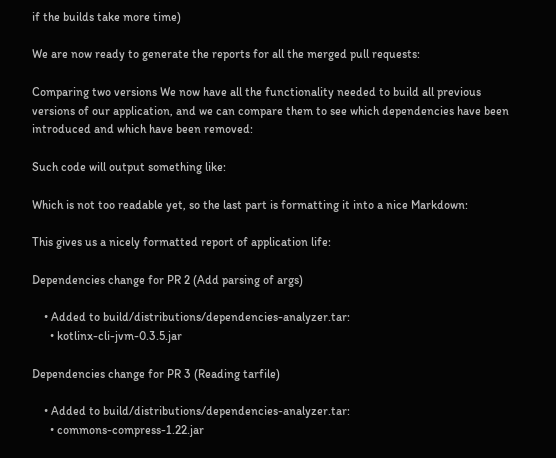if the builds take more time)

We are now ready to generate the reports for all the merged pull requests:

Comparing two versions We now have all the functionality needed to build all previous versions of our application, and we can compare them to see which dependencies have been introduced and which have been removed:

Such code will output something like:

Which is not too readable yet, so the last part is formatting it into a nice Markdown:

This gives us a nicely formatted report of application life:

Dependencies change for PR 2 (Add parsing of args)

    • Added to build/distributions/dependencies-analyzer.tar:
      • kotlinx-cli-jvm-0.3.5.jar

Dependencies change for PR 3 (Reading tarfile)

    • Added to build/distributions/dependencies-analyzer.tar:
      • commons-compress-1.22.jar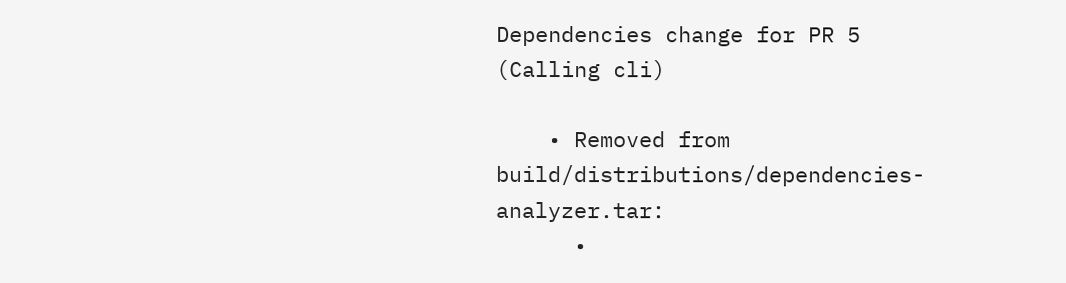Dependencies change for PR 5 (Calling cli)

    • Removed from build/distributions/dependencies-analyzer.tar:
      •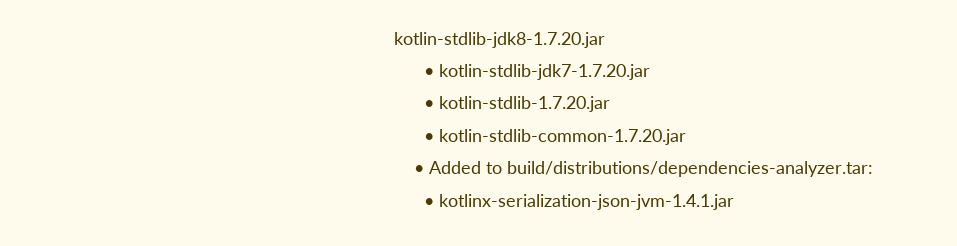kotlin-stdlib-jdk8-1.7.20.jar
      • kotlin-stdlib-jdk7-1.7.20.jar
      • kotlin-stdlib-1.7.20.jar
      • kotlin-stdlib-common-1.7.20.jar
    • Added to build/distributions/dependencies-analyzer.tar:
      • kotlinx-serialization-json-jvm-1.4.1.jar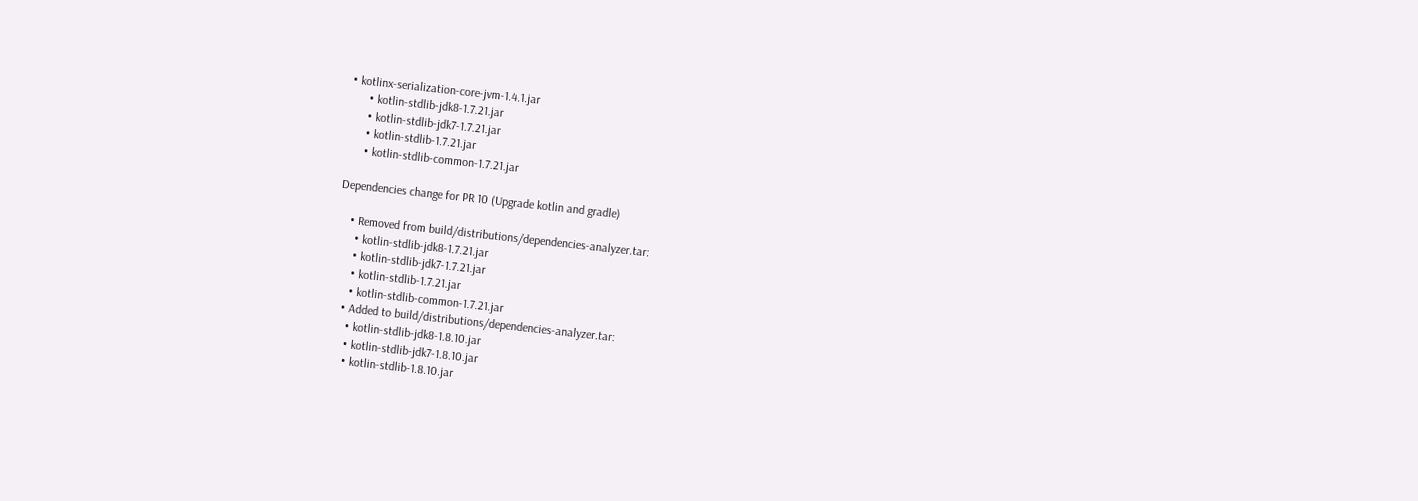• kotlinx-serialization-core-jvm-1.4.1.jar
      • kotlin-stdlib-jdk8-1.7.21.jar
      • kotlin-stdlib-jdk7-1.7.21.jar
      • kotlin-stdlib-1.7.21.jar
      • kotlin-stdlib-common-1.7.21.jar

Dependencies change for PR 10 (Upgrade kotlin and gradle)

    • Removed from build/distributions/dependencies-analyzer.tar:
      • kotlin-stdlib-jdk8-1.7.21.jar
      • kotlin-stdlib-jdk7-1.7.21.jar
      • kotlin-stdlib-1.7.21.jar
      • kotlin-stdlib-common-1.7.21.jar
    • Added to build/distributions/dependencies-analyzer.tar:
      • kotlin-stdlib-jdk8-1.8.10.jar
      • kotlin-stdlib-jdk7-1.8.10.jar
      • kotlin-stdlib-1.8.10.jar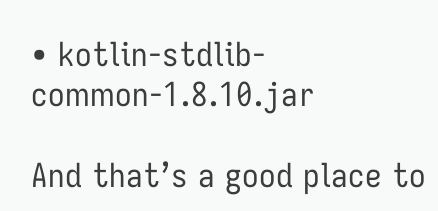• kotlin-stdlib-common-1.8.10.jar

And that’s a good place to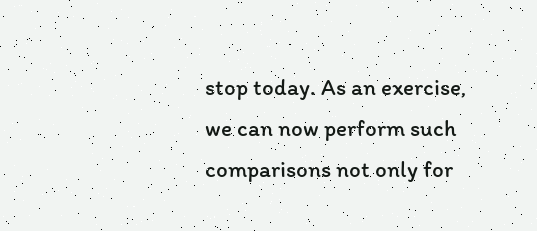stop today. As an exercise, we can now perform such comparisons not only for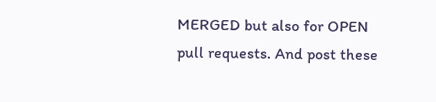MERGED but also for OPEN pull requests. And post these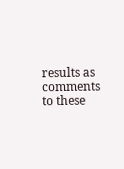results as comments to these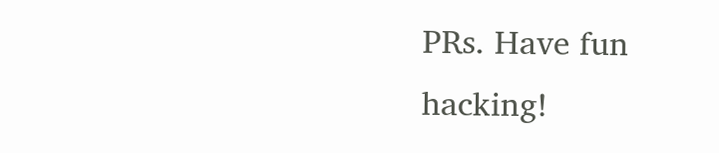PRs. Have fun hacking!